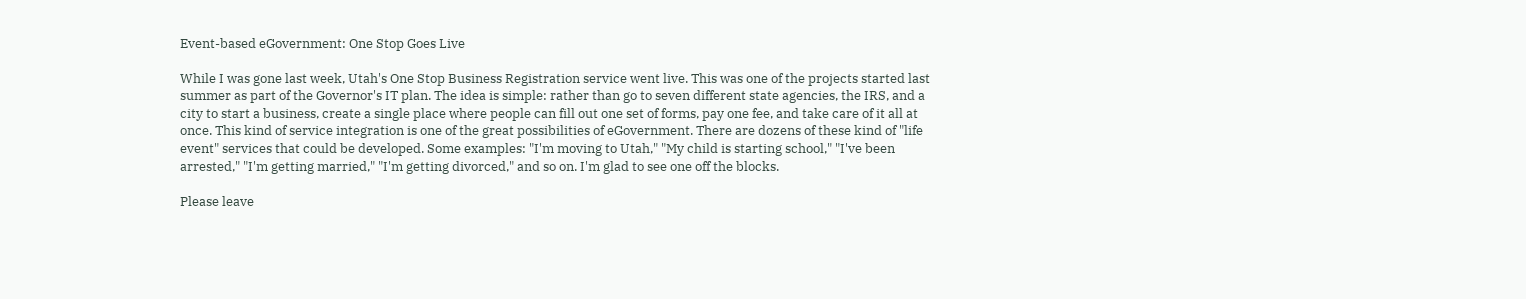Event-based eGovernment: One Stop Goes Live

While I was gone last week, Utah's One Stop Business Registration service went live. This was one of the projects started last summer as part of the Governor's IT plan. The idea is simple: rather than go to seven different state agencies, the IRS, and a city to start a business, create a single place where people can fill out one set of forms, pay one fee, and take care of it all at once. This kind of service integration is one of the great possibilities of eGovernment. There are dozens of these kind of "life event" services that could be developed. Some examples: "I'm moving to Utah," "My child is starting school," "I've been arrested," "I'm getting married," "I'm getting divorced," and so on. I'm glad to see one off the blocks.

Please leave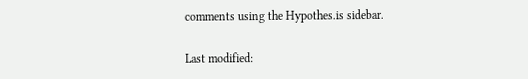comments using the Hypothes.is sidebar.

Last modified: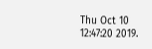Thu Oct 10 12:47:20 2019.